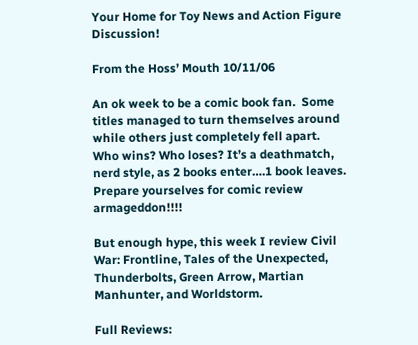Your Home for Toy News and Action Figure Discussion!

From the Hoss’ Mouth 10/11/06

An ok week to be a comic book fan.  Some titles managed to turn themselves around while others just completely fell apart.  Who wins? Who loses? It’s a deathmatch, nerd style, as 2 books enter….1 book leaves.  Prepare yourselves for comic review armageddon!!!!

But enough hype, this week I review Civil War: Frontline, Tales of the Unexpected, Thunderbolts, Green Arrow, Martian Manhunter, and Worldstorm.

Full Reviews: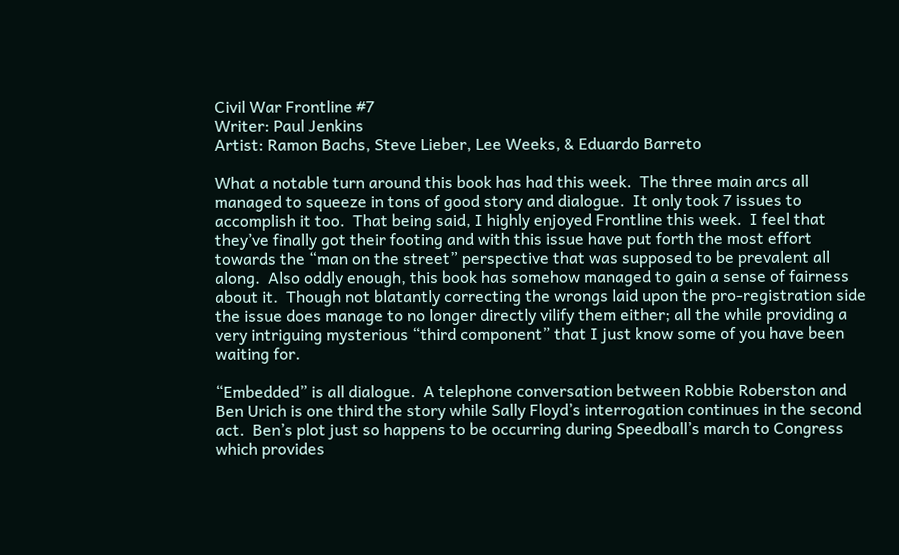Civil War Frontline #7
Writer: Paul Jenkins
Artist: Ramon Bachs, Steve Lieber, Lee Weeks, & Eduardo Barreto

What a notable turn around this book has had this week.  The three main arcs all managed to squeeze in tons of good story and dialogue.  It only took 7 issues to accomplish it too.  That being said, I highly enjoyed Frontline this week.  I feel that they’ve finally got their footing and with this issue have put forth the most effort towards the “man on the street” perspective that was supposed to be prevalent all along.  Also oddly enough, this book has somehow managed to gain a sense of fairness about it.  Though not blatantly correcting the wrongs laid upon the pro-registration side the issue does manage to no longer directly vilify them either; all the while providing a very intriguing mysterious “third component” that I just know some of you have been waiting for.

“Embedded” is all dialogue.  A telephone conversation between Robbie Roberston and Ben Urich is one third the story while Sally Floyd’s interrogation continues in the second act.  Ben’s plot just so happens to be occurring during Speedball’s march to Congress which provides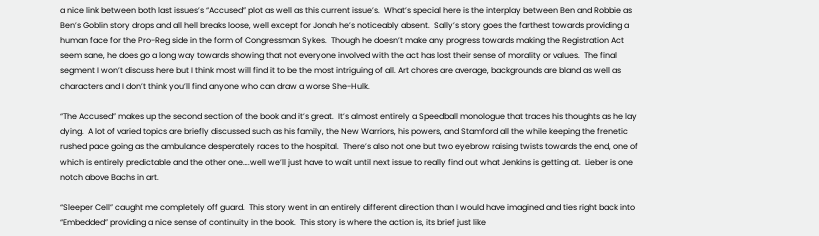a nice link between both last issues’s “Accused” plot as well as this current issue’s.  What’s special here is the interplay between Ben and Robbie as Ben’s Goblin story drops and all hell breaks loose, well except for Jonah he’s noticeably absent.  Sally’s story goes the farthest towards providing a human face for the Pro-Reg side in the form of Congressman Sykes.  Though he doesn’t make any progress towards making the Registration Act seem sane, he does go a long way towards showing that not everyone involved with the act has lost their sense of morality or values.  The final segment I won’t discuss here but I think most will find it to be the most intriguing of all. Art chores are average, backgrounds are bland as well as characters and I don’t think you’ll find anyone who can draw a worse She-Hulk.

“The Accused” makes up the second section of the book and it’s great.  It’s almost entirely a Speedball monologue that traces his thoughts as he lay dying.  A lot of varied topics are briefly discussed such as his family, the New Warriors, his powers, and Stamford all the while keeping the frenetic rushed pace going as the ambulance desperately races to the hospital.  There’s also not one but two eyebrow raising twists towards the end, one of which is entirely predictable and the other one….well we’ll just have to wait until next issue to really find out what Jenkins is getting at.  Lieber is one notch above Bachs in art.

“Sleeper Cell” caught me completely off guard.  This story went in an entirely different direction than I would have imagined and ties right back into “Embedded” providing a nice sense of continuity in the book.  This story is where the action is, its brief just like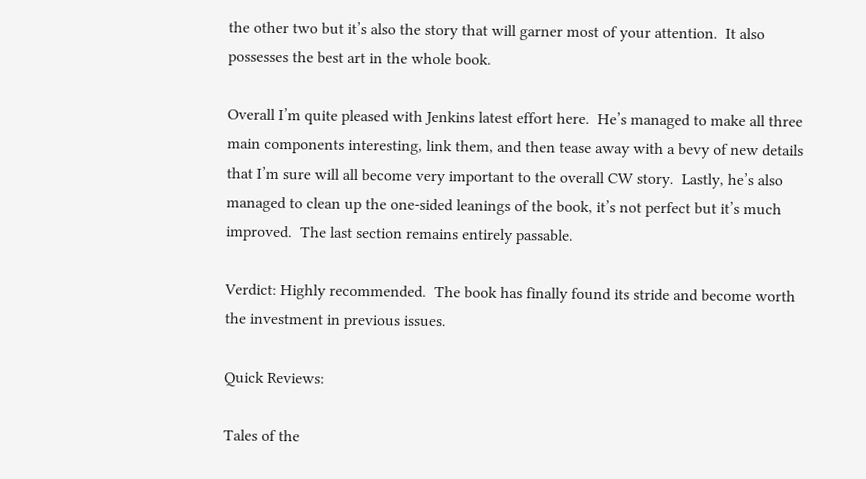the other two but it’s also the story that will garner most of your attention.  It also possesses the best art in the whole book.

Overall I’m quite pleased with Jenkins latest effort here.  He’s managed to make all three main components interesting, link them, and then tease away with a bevy of new details that I’m sure will all become very important to the overall CW story.  Lastly, he’s also managed to clean up the one-sided leanings of the book, it’s not perfect but it’s much improved.  The last section remains entirely passable.

Verdict: Highly recommended.  The book has finally found its stride and become worth the investment in previous issues.

Quick Reviews:

Tales of the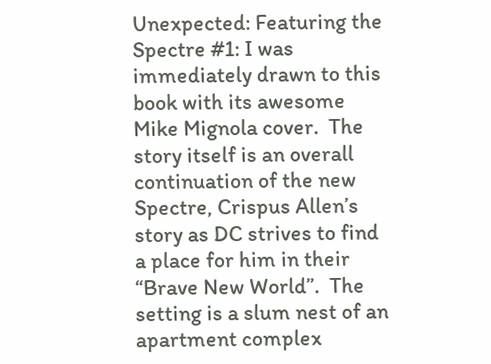Unexpected: Featuring the Spectre #1: I was immediately drawn to this book with its awesome Mike Mignola cover.  The story itself is an overall continuation of the new Spectre, Crispus Allen’s story as DC strives to find a place for him in their “Brave New World”.  The setting is a slum nest of an apartment complex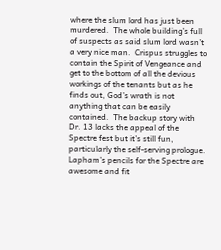where the slum lord has just been murdered.  The whole building’s full of suspects as said slum lord wasn’t a very nice man.  Crispus struggles to contain the Spirit of Vengeance and get to the bottom of all the devious workings of the tenants but as he finds out, God’s wrath is not anything that can be easily contained.  The backup story with Dr. 13 lacks the appeal of the Spectre fest but it’s still fun, particularly the self-serving prologue.  Lapham’s pencils for the Spectre are awesome and fit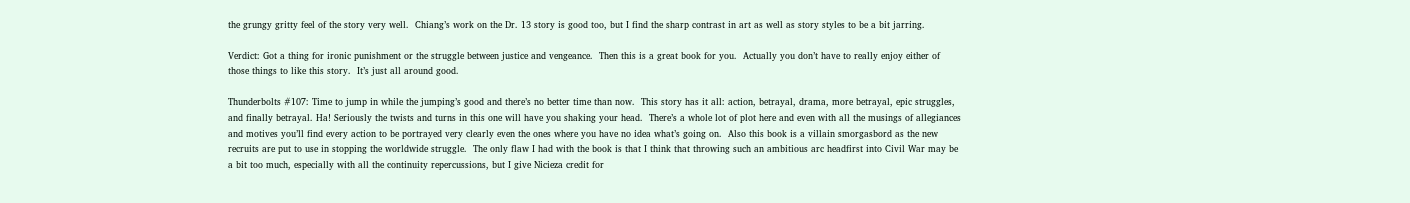the grungy gritty feel of the story very well.  Chiang’s work on the Dr. 13 story is good too, but I find the sharp contrast in art as well as story styles to be a bit jarring.

Verdict: Got a thing for ironic punishment or the struggle between justice and vengeance.  Then this is a great book for you.  Actually you don’t have to really enjoy either of those things to like this story.  It’s just all around good.

Thunderbolts #107: Time to jump in while the jumping’s good and there’s no better time than now.  This story has it all: action, betrayal, drama, more betrayal, epic struggles, and finally betrayal. Ha! Seriously the twists and turns in this one will have you shaking your head.  There’s a whole lot of plot here and even with all the musings of allegiances and motives you’ll find every action to be portrayed very clearly even the ones where you have no idea what’s going on.  Also this book is a villain smorgasbord as the new recruits are put to use in stopping the worldwide struggle.  The only flaw I had with the book is that I think that throwing such an ambitious arc headfirst into Civil War may be a bit too much, especially with all the continuity repercussions, but I give Nicieza credit for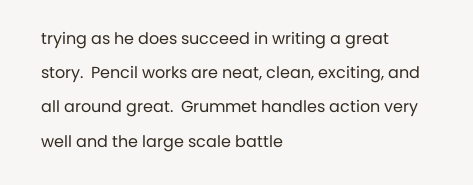trying as he does succeed in writing a great story.  Pencil works are neat, clean, exciting, and all around great.  Grummet handles action very well and the large scale battle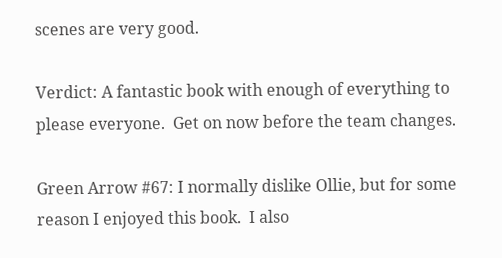scenes are very good.

Verdict: A fantastic book with enough of everything to please everyone.  Get on now before the team changes.

Green Arrow #67: I normally dislike Ollie, but for some reason I enjoyed this book.  I also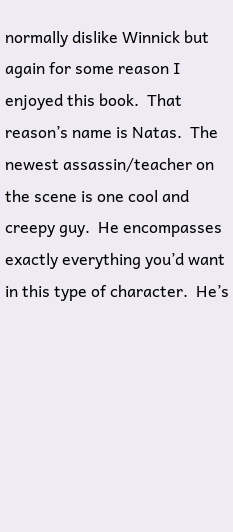normally dislike Winnick but again for some reason I enjoyed this book.  That reason’s name is Natas.  The newest assassin/teacher on the scene is one cool and creepy guy.  He encompasses exactly everything you’d want in this type of character.  He’s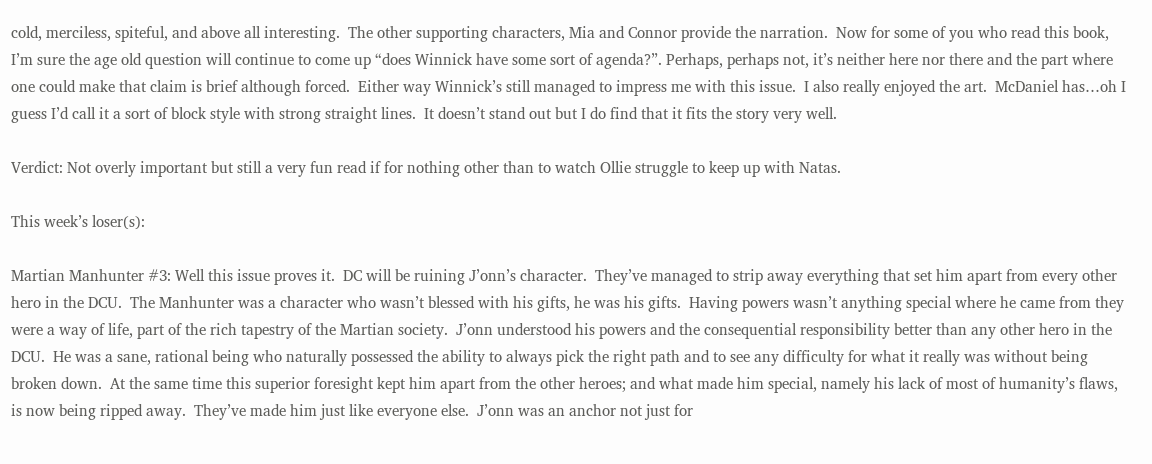cold, merciless, spiteful, and above all interesting.  The other supporting characters, Mia and Connor provide the narration.  Now for some of you who read this book, I’m sure the age old question will continue to come up “does Winnick have some sort of agenda?”. Perhaps, perhaps not, it’s neither here nor there and the part where one could make that claim is brief although forced.  Either way Winnick’s still managed to impress me with this issue.  I also really enjoyed the art.  McDaniel has…oh I guess I’d call it a sort of block style with strong straight lines.  It doesn’t stand out but I do find that it fits the story very well.

Verdict: Not overly important but still a very fun read if for nothing other than to watch Ollie struggle to keep up with Natas.

This week’s loser(s):

Martian Manhunter #3: Well this issue proves it.  DC will be ruining J’onn’s character.  They’ve managed to strip away everything that set him apart from every other hero in the DCU.  The Manhunter was a character who wasn’t blessed with his gifts, he was his gifts.  Having powers wasn’t anything special where he came from they were a way of life, part of the rich tapestry of the Martian society.  J’onn understood his powers and the consequential responsibility better than any other hero in the DCU.  He was a sane, rational being who naturally possessed the ability to always pick the right path and to see any difficulty for what it really was without being broken down.  At the same time this superior foresight kept him apart from the other heroes; and what made him special, namely his lack of most of humanity’s flaws, is now being ripped away.  They’ve made him just like everyone else.  J’onn was an anchor not just for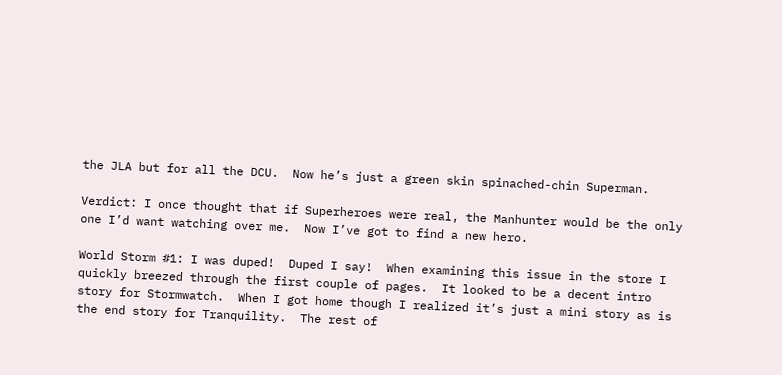the JLA but for all the DCU.  Now he’s just a green skin spinached-chin Superman.

Verdict: I once thought that if Superheroes were real, the Manhunter would be the only one I’d want watching over me.  Now I’ve got to find a new hero.

World Storm #1: I was duped!  Duped I say!  When examining this issue in the store I quickly breezed through the first couple of pages.  It looked to be a decent intro story for Stormwatch.  When I got home though I realized it’s just a mini story as is the end story for Tranquility.  The rest of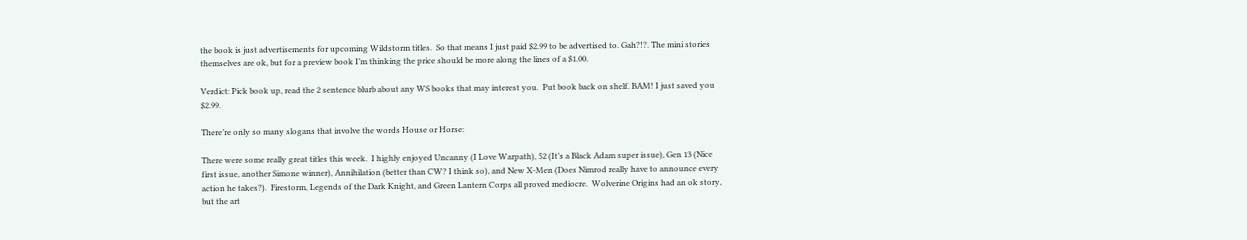the book is just advertisements for upcoming Wildstorm titles.  So that means I just paid $2.99 to be advertised to. Gah?!?. The mini stories themselves are ok, but for a preview book I’m thinking the price should be more along the lines of a $1.00.

Verdict: Pick book up, read the 2 sentence blurb about any WS books that may interest you.  Put book back on shelf. BAM! I just saved you $2.99.

There’re only so many slogans that involve the words House or Horse:

There were some really great titles this week.  I highly enjoyed Uncanny (I Love Warpath), 52 (It’s a Black Adam super issue), Gen 13 (Nice first issue, another Simone winner), Annihilation (better than CW? I think so), and New X-Men (Does Nimrod really have to announce every action he takes?).  Firestorm, Legends of the Dark Knight, and Green Lantern Corps all proved mediocre.  Wolverine Origins had an ok story, but the art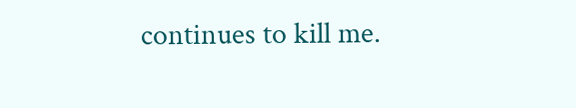continues to kill me.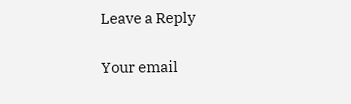Leave a Reply

Your email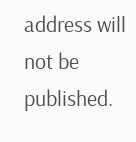address will not be published.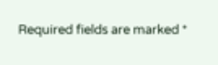Required fields are marked *